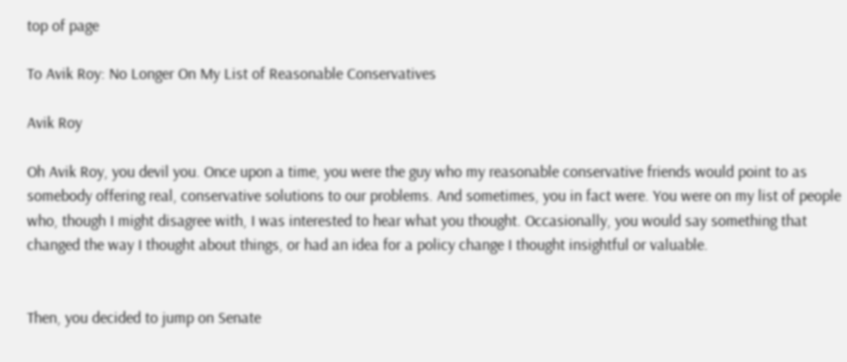top of page

To Avik Roy: No Longer On My List of Reasonable Conservatives

Avik Roy

Oh Avik Roy, you devil you. Once upon a time, you were the guy who my reasonable conservative friends would point to as somebody offering real, conservative solutions to our problems. And sometimes, you in fact were. You were on my list of people who, though I might disagree with, I was interested to hear what you thought. Occasionally, you would say something that changed the way I thought about things, or had an idea for a policy change I thought insightful or valuable.


Then, you decided to jump on Senate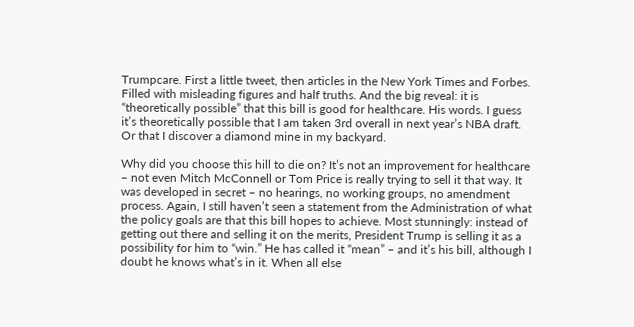Trumpcare. First a little tweet, then articles in the New York Times and Forbes. Filled with misleading figures and half truths. And the big reveal: it is “theoretically possible” that this bill is good for healthcare. His words. I guess it’s theoretically possible that I am taken 3rd overall in next year’s NBA draft. Or that I discover a diamond mine in my backyard.

Why did you choose this hill to die on? It’s not an improvement for healthcare – not even Mitch McConnell or Tom Price is really trying to sell it that way. It was developed in secret – no hearings, no working groups, no amendment process. Again, I still haven’t seen a statement from the Administration of what the policy goals are that this bill hopes to achieve. Most stunningly: instead of getting out there and selling it on the merits, President Trump is selling it as a possibility for him to “win.” He has called it “mean” – and it’s his bill, although I doubt he knows what’s in it. When all else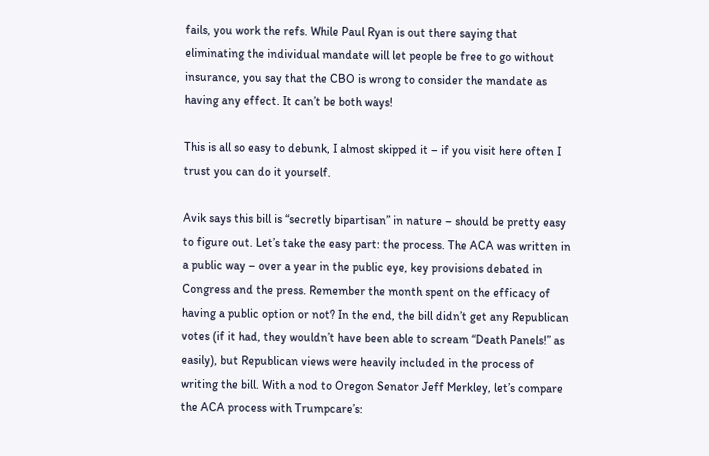fails, you work the refs. While Paul Ryan is out there saying that eliminating the individual mandate will let people be free to go without insurance, you say that the CBO is wrong to consider the mandate as having any effect. It can’t be both ways!

This is all so easy to debunk, I almost skipped it – if you visit here often I trust you can do it yourself.

Avik says this bill is “secretly bipartisan” in nature – should be pretty easy to figure out. Let’s take the easy part: the process. The ACA was written in a public way – over a year in the public eye, key provisions debated in Congress and the press. Remember the month spent on the efficacy of having a public option or not? In the end, the bill didn’t get any Republican votes (if it had, they wouldn’t have been able to scream “Death Panels!” as easily), but Republican views were heavily included in the process of writing the bill. With a nod to Oregon Senator Jeff Merkley, let’s compare the ACA process with Trumpcare’s: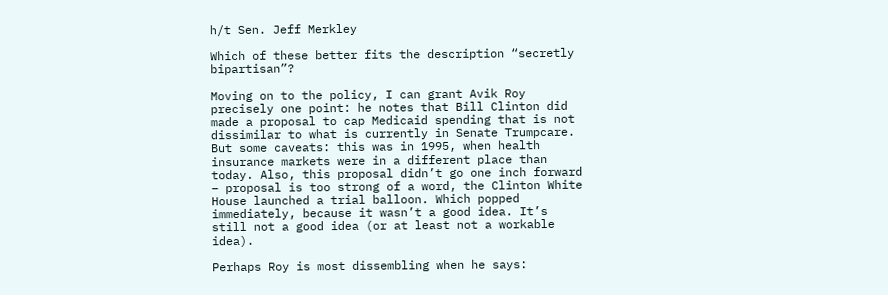h/t Sen. Jeff Merkley

Which of these better fits the description “secretly bipartisan”?

Moving on to the policy, I can grant Avik Roy precisely one point: he notes that Bill Clinton did made a proposal to cap Medicaid spending that is not dissimilar to what is currently in Senate Trumpcare. But some caveats: this was in 1995, when health insurance markets were in a different place than today. Also, this proposal didn’t go one inch forward – proposal is too strong of a word, the Clinton White House launched a trial balloon. Which popped immediately, because it wasn’t a good idea. It’s still not a good idea (or at least not a workable idea).

Perhaps Roy is most dissembling when he says: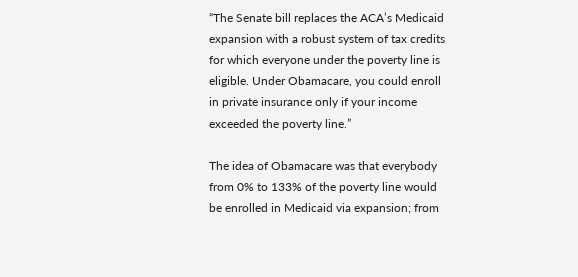“The Senate bill replaces the ACA’s Medicaid expansion with a robust system of tax credits for which everyone under the poverty line is eligible. Under Obamacare, you could enroll in private insurance only if your income exceeded the poverty line.”

The idea of Obamacare was that everybody from 0% to 133% of the poverty line would be enrolled in Medicaid via expansion; from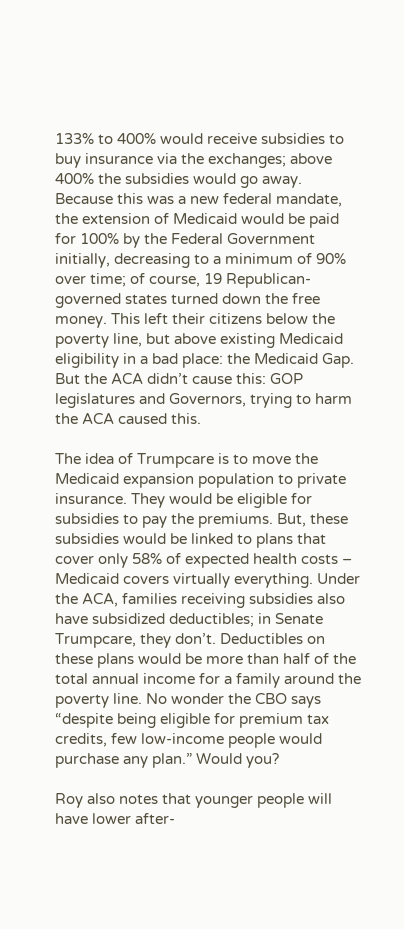133% to 400% would receive subsidies to buy insurance via the exchanges; above 400% the subsidies would go away. Because this was a new federal mandate, the extension of Medicaid would be paid for 100% by the Federal Government initially, decreasing to a minimum of 90% over time; of course, 19 Republican-governed states turned down the free money. This left their citizens below the poverty line, but above existing Medicaid eligibility in a bad place: the Medicaid Gap. But the ACA didn’t cause this: GOP legislatures and Governors, trying to harm the ACA caused this.

The idea of Trumpcare is to move the Medicaid expansion population to private insurance. They would be eligible for subsidies to pay the premiums. But, these subsidies would be linked to plans that cover only 58% of expected health costs – Medicaid covers virtually everything. Under the ACA, families receiving subsidies also have subsidized deductibles; in Senate Trumpcare, they don’t. Deductibles on these plans would be more than half of the total annual income for a family around the poverty line. No wonder the CBO says “despite being eligible for premium tax credits, few low-income people would purchase any plan.” Would you?

Roy also notes that younger people will have lower after-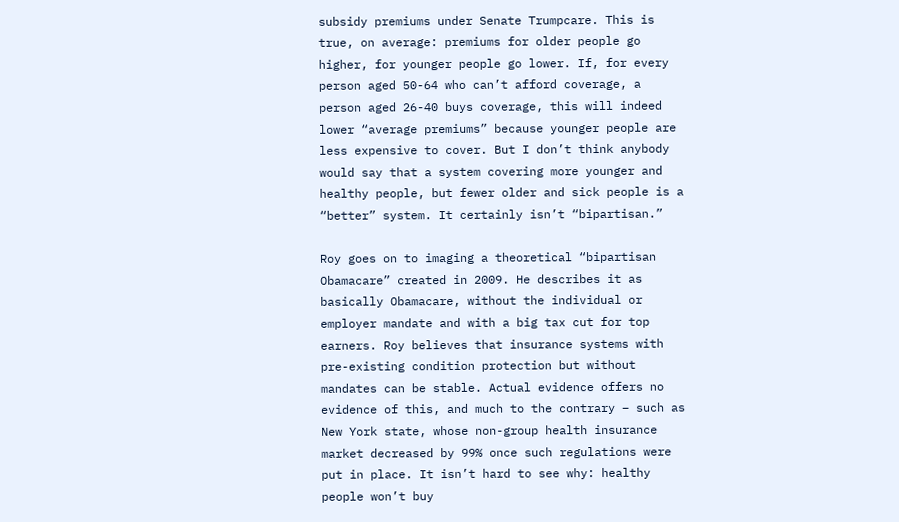subsidy premiums under Senate Trumpcare. This is true, on average: premiums for older people go higher, for younger people go lower. If, for every person aged 50-64 who can’t afford coverage, a person aged 26-40 buys coverage, this will indeed lower “average premiums” because younger people are less expensive to cover. But I don’t think anybody would say that a system covering more younger and healthy people, but fewer older and sick people is a “better” system. It certainly isn’t “bipartisan.”

Roy goes on to imaging a theoretical “bipartisan Obamacare” created in 2009. He describes it as basically Obamacare, without the individual or employer mandate and with a big tax cut for top earners. Roy believes that insurance systems with pre-existing condition protection but without mandates can be stable. Actual evidence offers no evidence of this, and much to the contrary – such as New York state, whose non-group health insurance market decreased by 99% once such regulations were put in place. It isn’t hard to see why: healthy people won’t buy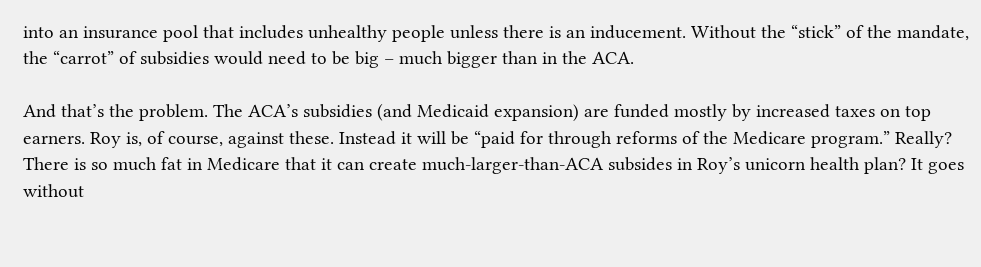into an insurance pool that includes unhealthy people unless there is an inducement. Without the “stick” of the mandate, the “carrot” of subsidies would need to be big – much bigger than in the ACA.

And that’s the problem. The ACA’s subsidies (and Medicaid expansion) are funded mostly by increased taxes on top earners. Roy is, of course, against these. Instead it will be “paid for through reforms of the Medicare program.” Really? There is so much fat in Medicare that it can create much-larger-than-ACA subsides in Roy’s unicorn health plan? It goes without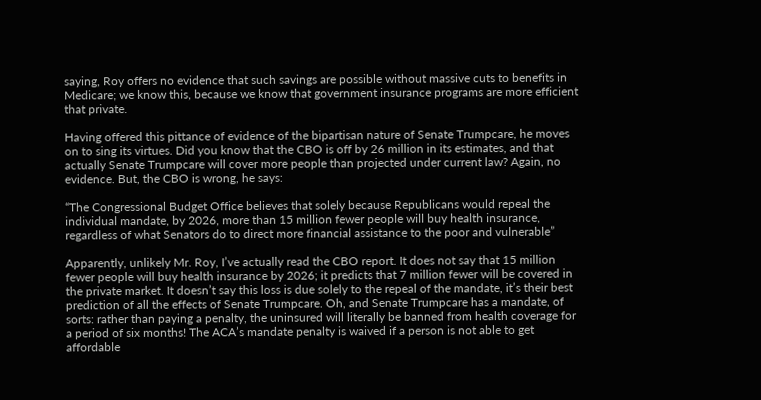saying, Roy offers no evidence that such savings are possible without massive cuts to benefits in Medicare; we know this, because we know that government insurance programs are more efficient that private.

Having offered this pittance of evidence of the bipartisan nature of Senate Trumpcare, he moves on to sing its virtues. Did you know that the CBO is off by 26 million in its estimates, and that actually Senate Trumpcare will cover more people than projected under current law? Again, no evidence. But, the CBO is wrong, he says:

“The Congressional Budget Office believes that solely because Republicans would repeal the individual mandate, by 2026, more than 15 million fewer people will buy health insurance, regardless of what Senators do to direct more financial assistance to the poor and vulnerable”

Apparently, unlikely Mr. Roy, I’ve actually read the CBO report. It does not say that 15 million fewer people will buy health insurance by 2026; it predicts that 7 million fewer will be covered in the private market. It doesn’t say this loss is due solely to the repeal of the mandate, it’s their best prediction of all the effects of Senate Trumpcare. Oh, and Senate Trumpcare has a mandate, of sorts: rather than paying a penalty, the uninsured will literally be banned from health coverage for a period of six months! The ACA’s mandate penalty is waived if a person is not able to get affordable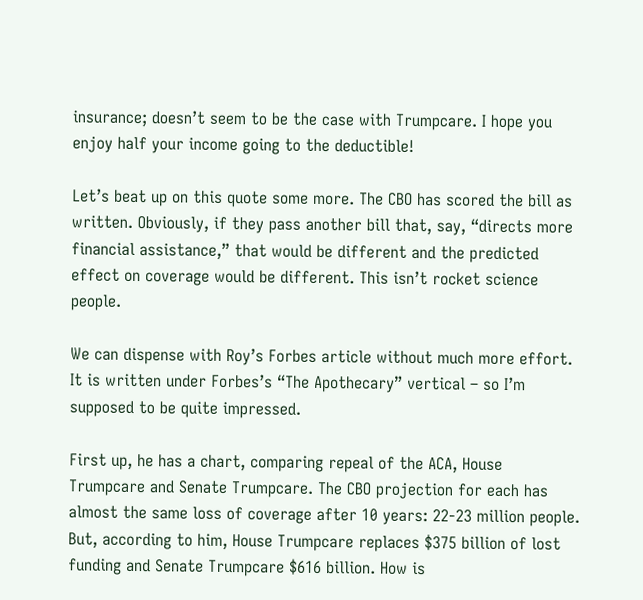insurance; doesn’t seem to be the case with Trumpcare. I hope you enjoy half your income going to the deductible!

Let’s beat up on this quote some more. The CBO has scored the bill as written. Obviously, if they pass another bill that, say, “directs more financial assistance,” that would be different and the predicted effect on coverage would be different. This isn’t rocket science people.

We can dispense with Roy’s Forbes article without much more effort. It is written under Forbes’s “The Apothecary” vertical – so I’m supposed to be quite impressed.

First up, he has a chart, comparing repeal of the ACA, House Trumpcare and Senate Trumpcare. The CBO projection for each has almost the same loss of coverage after 10 years: 22-23 million people. But, according to him, House Trumpcare replaces $375 billion of lost funding and Senate Trumpcare $616 billion. How is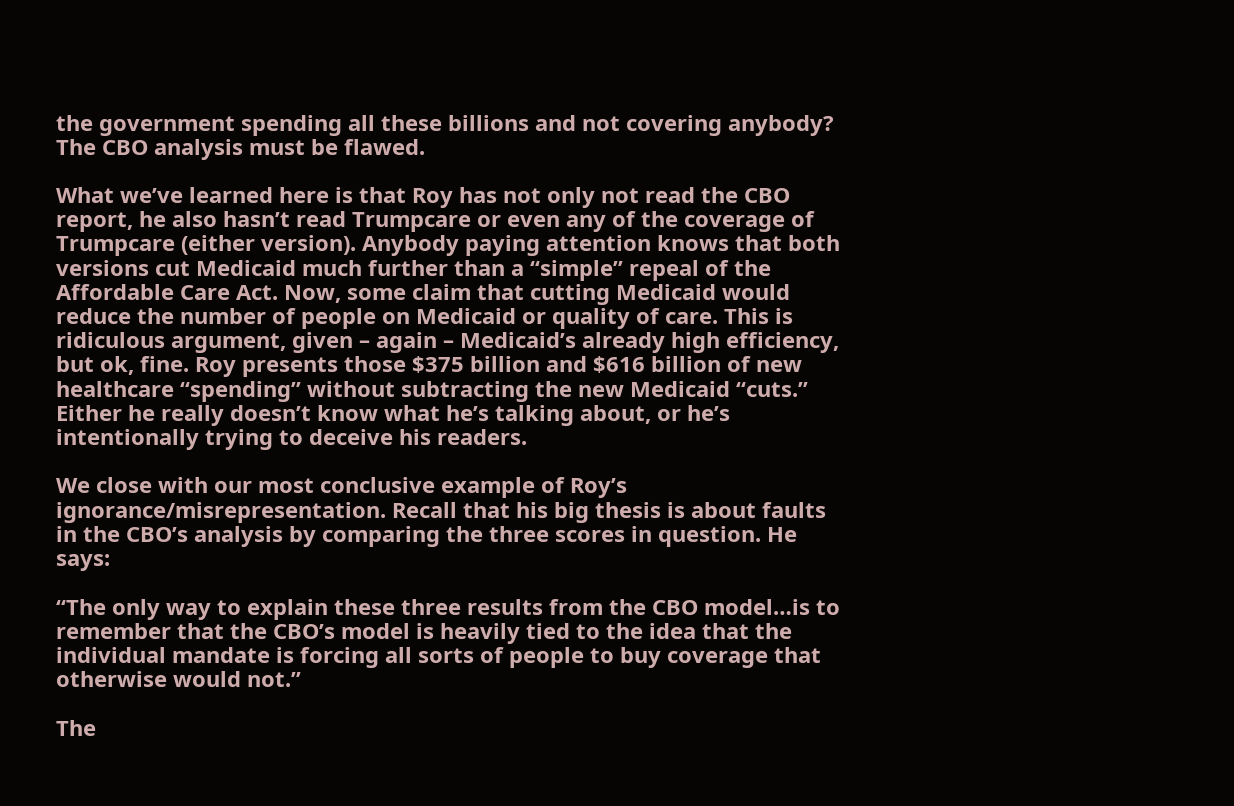the government spending all these billions and not covering anybody? The CBO analysis must be flawed.

What we’ve learned here is that Roy has not only not read the CBO report, he also hasn’t read Trumpcare or even any of the coverage of Trumpcare (either version). Anybody paying attention knows that both versions cut Medicaid much further than a “simple” repeal of the Affordable Care Act. Now, some claim that cutting Medicaid would reduce the number of people on Medicaid or quality of care. This is ridiculous argument, given – again – Medicaid’s already high efficiency, but ok, fine. Roy presents those $375 billion and $616 billion of new healthcare “spending” without subtracting the new Medicaid “cuts.” Either he really doesn’t know what he’s talking about, or he’s intentionally trying to deceive his readers.

We close with our most conclusive example of Roy’s ignorance/misrepresentation. Recall that his big thesis is about faults in the CBO’s analysis by comparing the three scores in question. He says:

“The only way to explain these three results from the CBO model…is to remember that the CBO’s model is heavily tied to the idea that the individual mandate is forcing all sorts of people to buy coverage that otherwise would not.”

The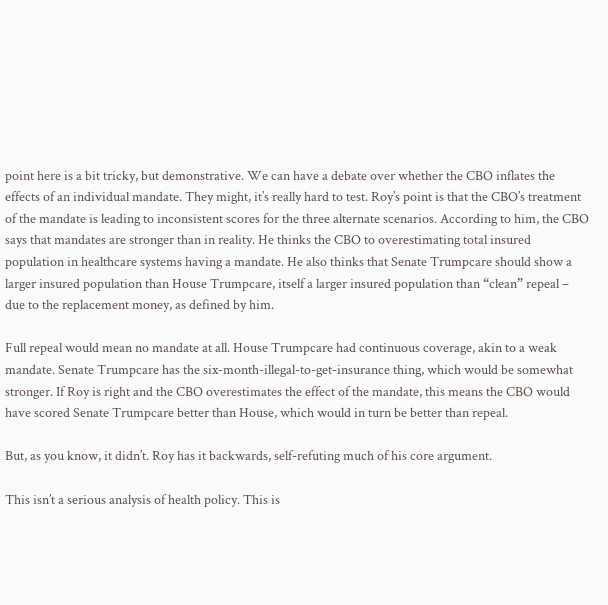point here is a bit tricky, but demonstrative. We can have a debate over whether the CBO inflates the effects of an individual mandate. They might, it’s really hard to test. Roy’s point is that the CBO’s treatment of the mandate is leading to inconsistent scores for the three alternate scenarios. According to him, the CBO says that mandates are stronger than in reality. He thinks the CBO to overestimating total insured population in healthcare systems having a mandate. He also thinks that Senate Trumpcare should show a larger insured population than House Trumpcare, itself a larger insured population than “clean” repeal – due to the replacement money, as defined by him.

Full repeal would mean no mandate at all. House Trumpcare had continuous coverage, akin to a weak mandate. Senate Trumpcare has the six-month-illegal-to-get-insurance thing, which would be somewhat stronger. If Roy is right and the CBO overestimates the effect of the mandate, this means the CBO would have scored Senate Trumpcare better than House, which would in turn be better than repeal.

But, as you know, it didn’t. Roy has it backwards, self-refuting much of his core argument.

This isn’t a serious analysis of health policy. This is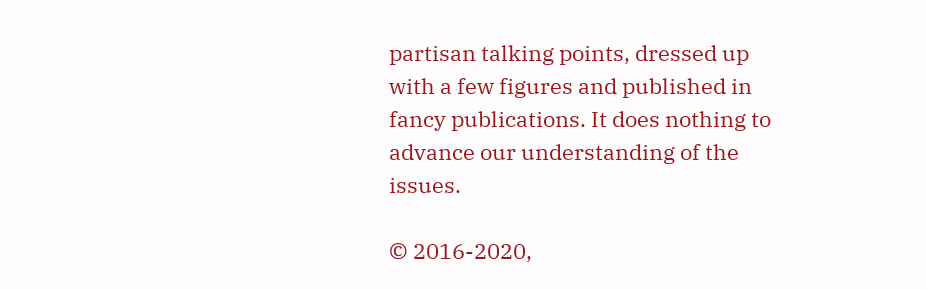partisan talking points, dressed up with a few figures and published in fancy publications. It does nothing to advance our understanding of the issues.

© 2016-2020,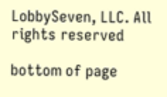LobbySeven, LLC. All rights reserved

bottom of page